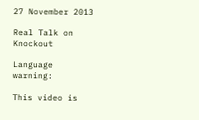27 November 2013

Real Talk on Knockout

Language warning:

This video is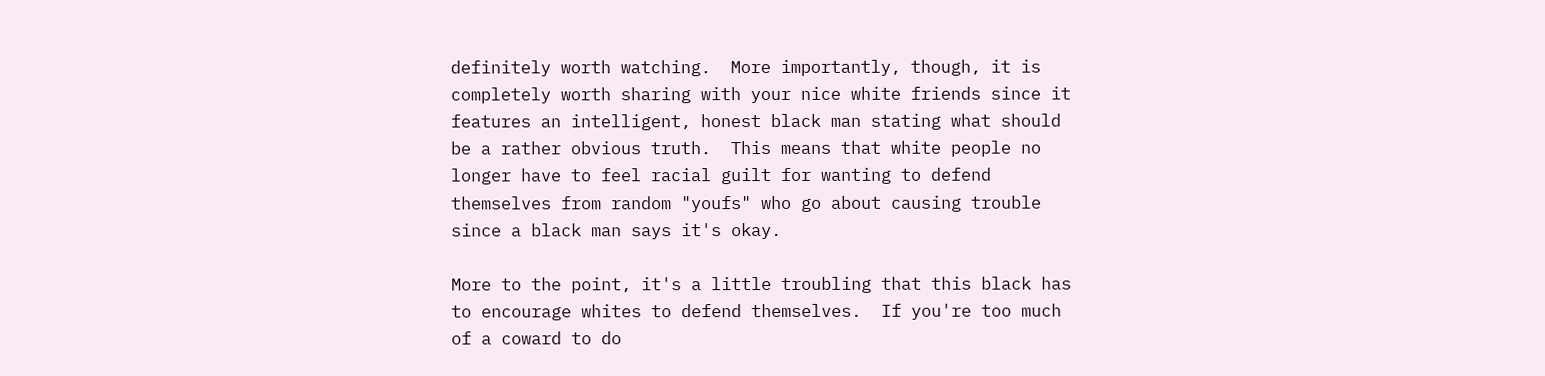definitely worth watching.  More importantly, though, it is completely worth sharing with your nice white friends since it features an intelligent, honest black man stating what should be a rather obvious truth.  This means that white people no longer have to feel racial guilt for wanting to defend themselves from random "youfs" who go about causing trouble since a black man says it's okay.

More to the point, it's a little troubling that this black has to encourage whites to defend themselves.  If you're too much of a coward to do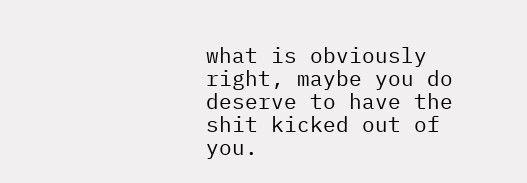what is obviously right, maybe you do deserve to have the shit kicked out of you.